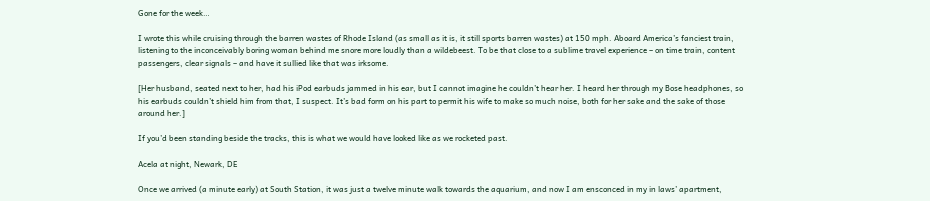Gone for the week…

I wrote this while cruising through the barren wastes of Rhode Island (as small as it is, it still sports barren wastes) at 150 mph. Aboard America’s fanciest train, listening to the inconceivably boring woman behind me snore more loudly than a wildebeest. To be that close to a sublime travel experience – on time train, content passengers, clear signals – and have it sullied like that was irksome.

[Her husband, seated next to her, had his iPod earbuds jammed in his ear, but I cannot imagine he couldn’t hear her. I heard her through my Bose headphones, so his earbuds couldn’t shield him from that, I suspect. It’s bad form on his part to permit his wife to make so much noise, both for her sake and the sake of those around her.]

If you’d been standing beside the tracks, this is what we would have looked like as we rocketed past.

Acela at night, Newark, DE

Once we arrived (a minute early) at South Station, it was just a twelve minute walk towards the aquarium, and now I am ensconced in my in laws’ apartment,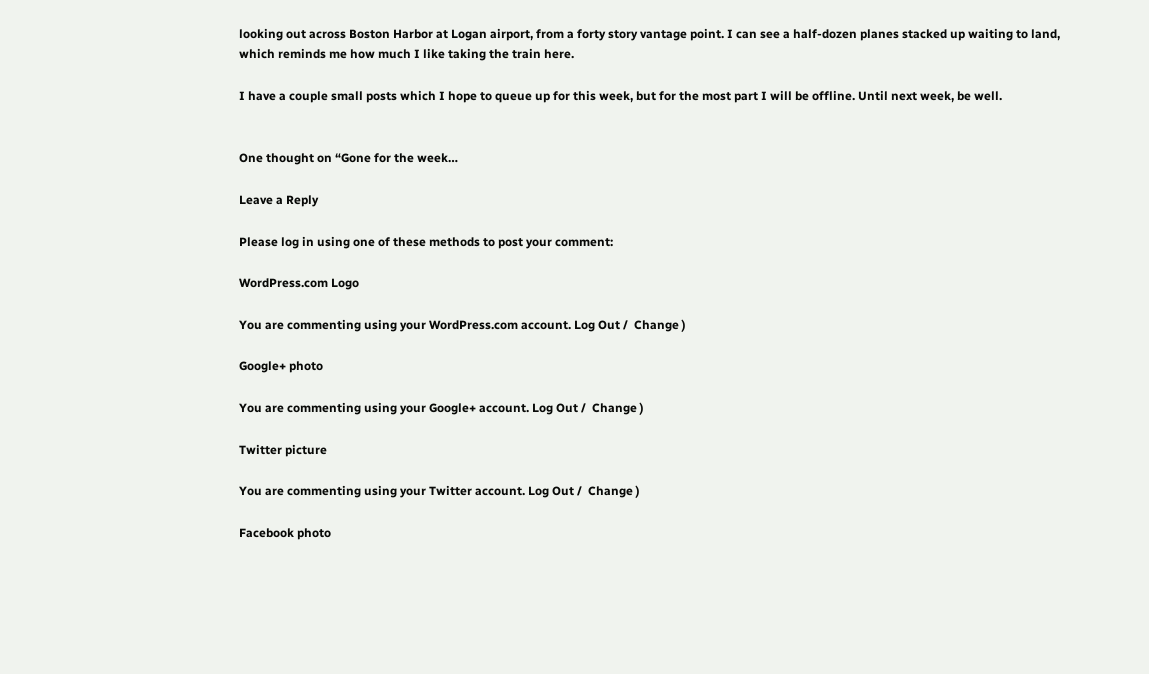looking out across Boston Harbor at Logan airport, from a forty story vantage point. I can see a half-dozen planes stacked up waiting to land, which reminds me how much I like taking the train here.

I have a couple small posts which I hope to queue up for this week, but for the most part I will be offline. Until next week, be well.


One thought on “Gone for the week…

Leave a Reply

Please log in using one of these methods to post your comment:

WordPress.com Logo

You are commenting using your WordPress.com account. Log Out /  Change )

Google+ photo

You are commenting using your Google+ account. Log Out /  Change )

Twitter picture

You are commenting using your Twitter account. Log Out /  Change )

Facebook photo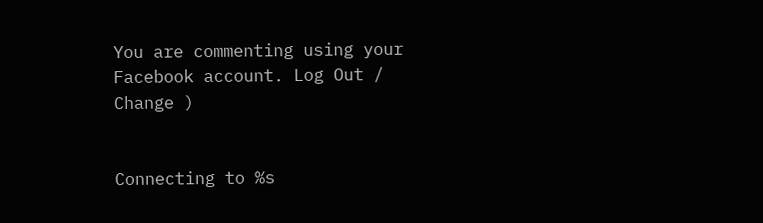You are commenting using your Facebook account. Log Out /  Change )


Connecting to %s